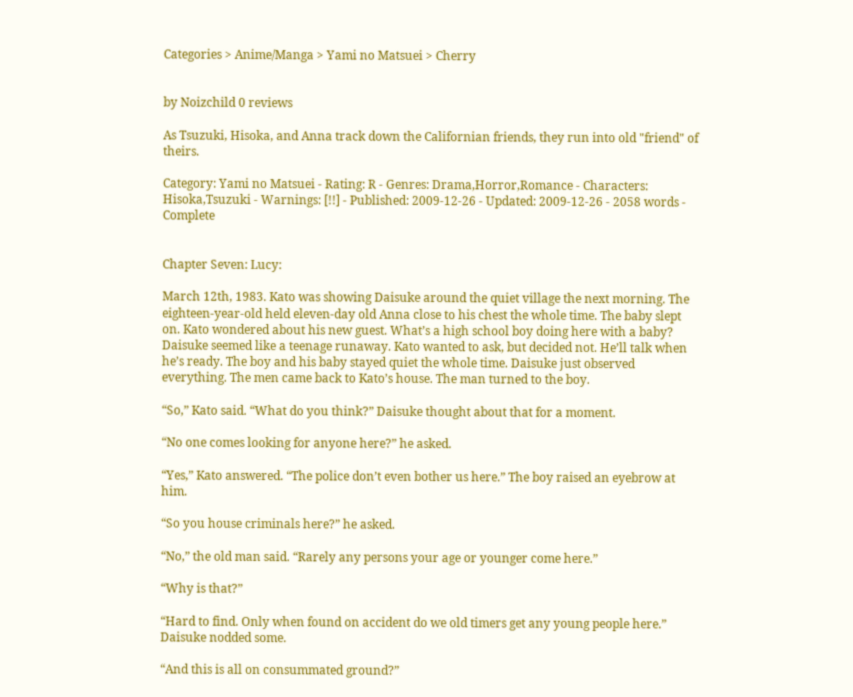Categories > Anime/Manga > Yami no Matsuei > Cherry


by Noizchild 0 reviews

As Tsuzuki, Hisoka, and Anna track down the Californian friends, they run into old "friend" of theirs.

Category: Yami no Matsuei - Rating: R - Genres: Drama,Horror,Romance - Characters: Hisoka,Tsuzuki - Warnings: [!!] - Published: 2009-12-26 - Updated: 2009-12-26 - 2058 words - Complete


Chapter Seven: Lucy:

March 12th, 1983. Kato was showing Daisuke around the quiet village the next morning. The eighteen-year-old held eleven-day old Anna close to his chest the whole time. The baby slept on. Kato wondered about his new guest. What’s a high school boy doing here with a baby? Daisuke seemed like a teenage runaway. Kato wanted to ask, but decided not. He’ll talk when he’s ready. The boy and his baby stayed quiet the whole time. Daisuke just observed everything. The men came back to Kato’s house. The man turned to the boy.

“So,” Kato said. “What do you think?” Daisuke thought about that for a moment.

“No one comes looking for anyone here?” he asked.

“Yes,” Kato answered. “The police don’t even bother us here.” The boy raised an eyebrow at him.

“So you house criminals here?” he asked.

“No,” the old man said. “Rarely any persons your age or younger come here.”

“Why is that?”

“Hard to find. Only when found on accident do we old timers get any young people here.” Daisuke nodded some.

“And this is all on consummated ground?”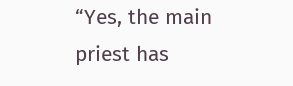“Yes, the main priest has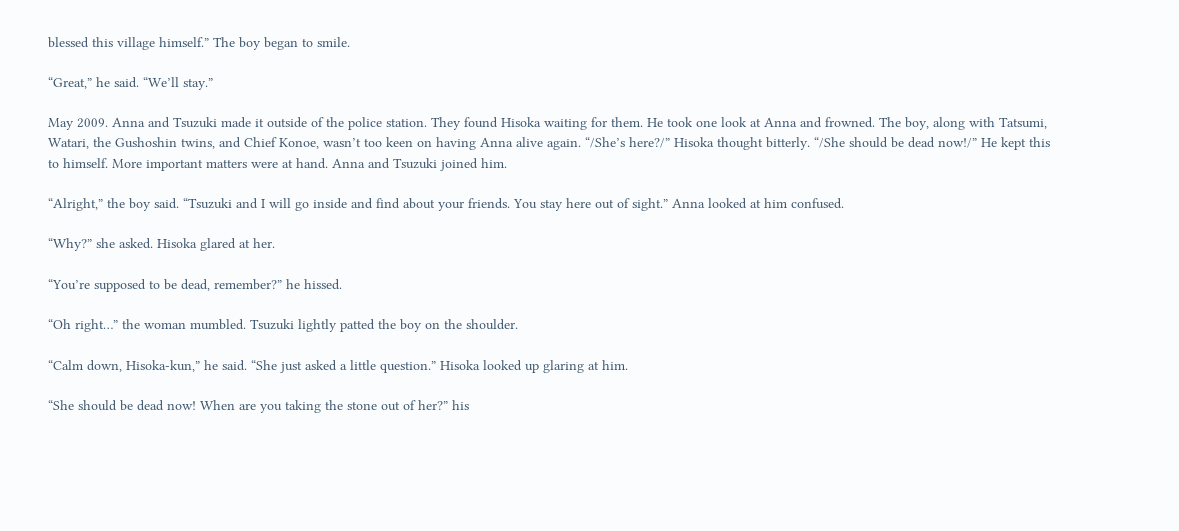blessed this village himself.” The boy began to smile.

“Great,” he said. “We’ll stay.”

May 2009. Anna and Tsuzuki made it outside of the police station. They found Hisoka waiting for them. He took one look at Anna and frowned. The boy, along with Tatsumi, Watari, the Gushoshin twins, and Chief Konoe, wasn’t too keen on having Anna alive again. “/She’s here?/” Hisoka thought bitterly. “/She should be dead now!/” He kept this to himself. More important matters were at hand. Anna and Tsuzuki joined him.

“Alright,” the boy said. “Tsuzuki and I will go inside and find about your friends. You stay here out of sight.” Anna looked at him confused.

“Why?” she asked. Hisoka glared at her.

“You’re supposed to be dead, remember?” he hissed.

“Oh right…” the woman mumbled. Tsuzuki lightly patted the boy on the shoulder.

“Calm down, Hisoka-kun,” he said. “She just asked a little question.” Hisoka looked up glaring at him.

“She should be dead now! When are you taking the stone out of her?” his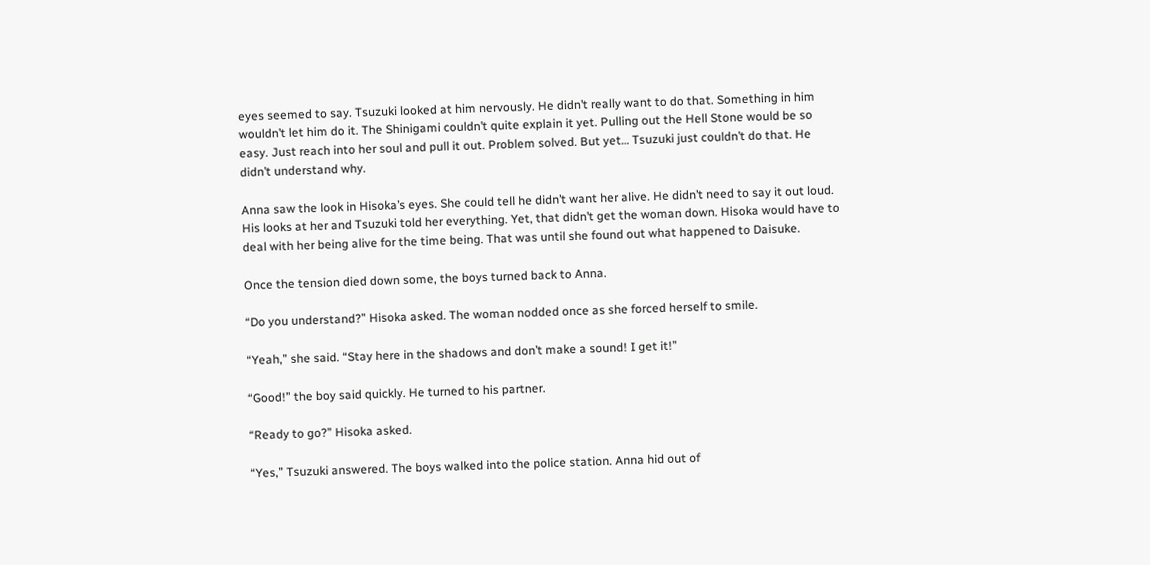eyes seemed to say. Tsuzuki looked at him nervously. He didn’t really want to do that. Something in him wouldn’t let him do it. The Shinigami couldn’t quite explain it yet. Pulling out the Hell Stone would be so easy. Just reach into her soul and pull it out. Problem solved. But yet… Tsuzuki just couldn’t do that. He didn’t understand why.

Anna saw the look in Hisoka’s eyes. She could tell he didn’t want her alive. He didn’t need to say it out loud. His looks at her and Tsuzuki told her everything. Yet, that didn’t get the woman down. Hisoka would have to deal with her being alive for the time being. That was until she found out what happened to Daisuke.

Once the tension died down some, the boys turned back to Anna.

“Do you understand?” Hisoka asked. The woman nodded once as she forced herself to smile.

“Yeah,” she said. “Stay here in the shadows and don’t make a sound! I get it!”

“Good!” the boy said quickly. He turned to his partner.

“Ready to go?” Hisoka asked.

“Yes,” Tsuzuki answered. The boys walked into the police station. Anna hid out of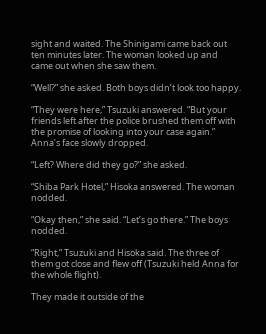sight and waited. The Shinigami came back out ten minutes later. The woman looked up and came out when she saw them.

“Well?” she asked. Both boys didn’t look too happy.

“They were here,” Tsuzuki answered. “But your friends left after the police brushed them off with the promise of looking into your case again.” Anna’s face slowly dropped.

“Left? Where did they go?” she asked.

“Shiba Park Hotel,” Hisoka answered. The woman nodded.

“Okay then,” she said. “Let’s go there.” The boys nodded.

“Right,” Tsuzuki and Hisoka said. The three of them got close and flew off (Tsuzuki held Anna for the whole flight).

They made it outside of the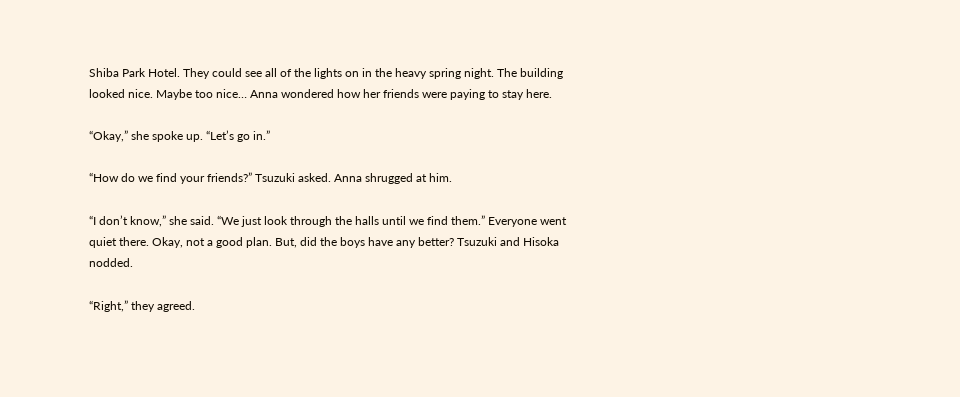Shiba Park Hotel. They could see all of the lights on in the heavy spring night. The building looked nice. Maybe too nice… Anna wondered how her friends were paying to stay here.

“Okay,” she spoke up. “Let’s go in.”

“How do we find your friends?” Tsuzuki asked. Anna shrugged at him.

“I don’t know,” she said. “We just look through the halls until we find them.” Everyone went quiet there. Okay, not a good plan. But, did the boys have any better? Tsuzuki and Hisoka nodded.

“Right,” they agreed.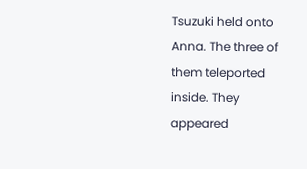Tsuzuki held onto Anna. The three of them teleported inside. They appeared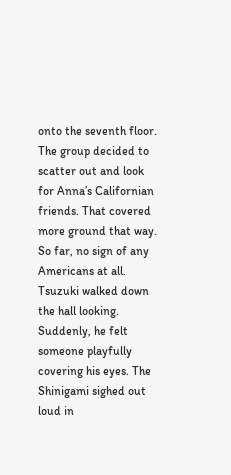onto the seventh floor. The group decided to scatter out and look for Anna’s Californian friends. That covered more ground that way. So far, no sign of any Americans at all. Tsuzuki walked down the hall looking. Suddenly, he felt someone playfully covering his eyes. The Shinigami sighed out loud in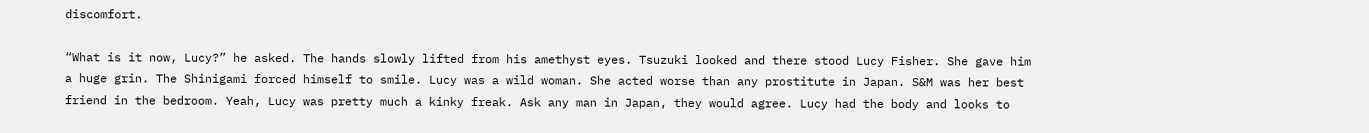discomfort.

“What is it now, Lucy?” he asked. The hands slowly lifted from his amethyst eyes. Tsuzuki looked and there stood Lucy Fisher. She gave him a huge grin. The Shinigami forced himself to smile. Lucy was a wild woman. She acted worse than any prostitute in Japan. S&M was her best friend in the bedroom. Yeah, Lucy was pretty much a kinky freak. Ask any man in Japan, they would agree. Lucy had the body and looks to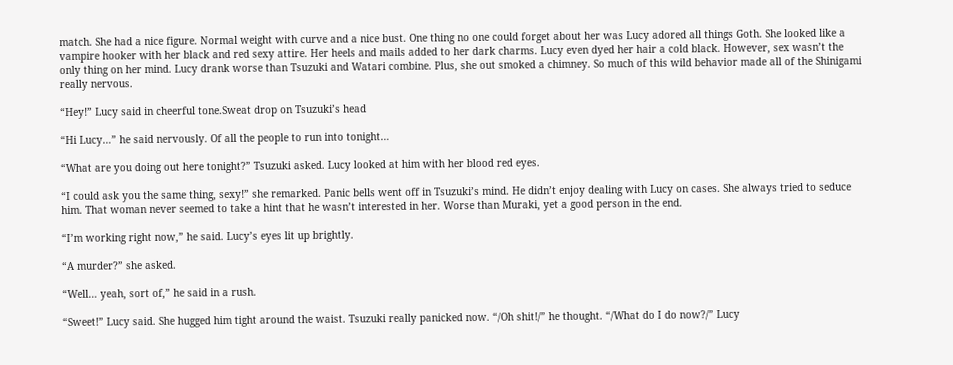match. She had a nice figure. Normal weight with curve and a nice bust. One thing no one could forget about her was Lucy adored all things Goth. She looked like a vampire hooker with her black and red sexy attire. Her heels and mails added to her dark charms. Lucy even dyed her hair a cold black. However, sex wasn’t the only thing on her mind. Lucy drank worse than Tsuzuki and Watari combine. Plus, she out smoked a chimney. So much of this wild behavior made all of the Shinigami really nervous.

“Hey!” Lucy said in cheerful tone.Sweat drop on Tsuzuki’s head

“Hi Lucy…” he said nervously. Of all the people to run into tonight…

“What are you doing out here tonight?” Tsuzuki asked. Lucy looked at him with her blood red eyes.

“I could ask you the same thing, sexy!” she remarked. Panic bells went off in Tsuzuki’s mind. He didn’t enjoy dealing with Lucy on cases. She always tried to seduce him. That woman never seemed to take a hint that he wasn’t interested in her. Worse than Muraki, yet a good person in the end.

“I’m working right now,” he said. Lucy’s eyes lit up brightly.

“A murder?” she asked.

“Well… yeah, sort of,” he said in a rush.

“Sweet!” Lucy said. She hugged him tight around the waist. Tsuzuki really panicked now. “/Oh shit!/” he thought. “/What do I do now?/” Lucy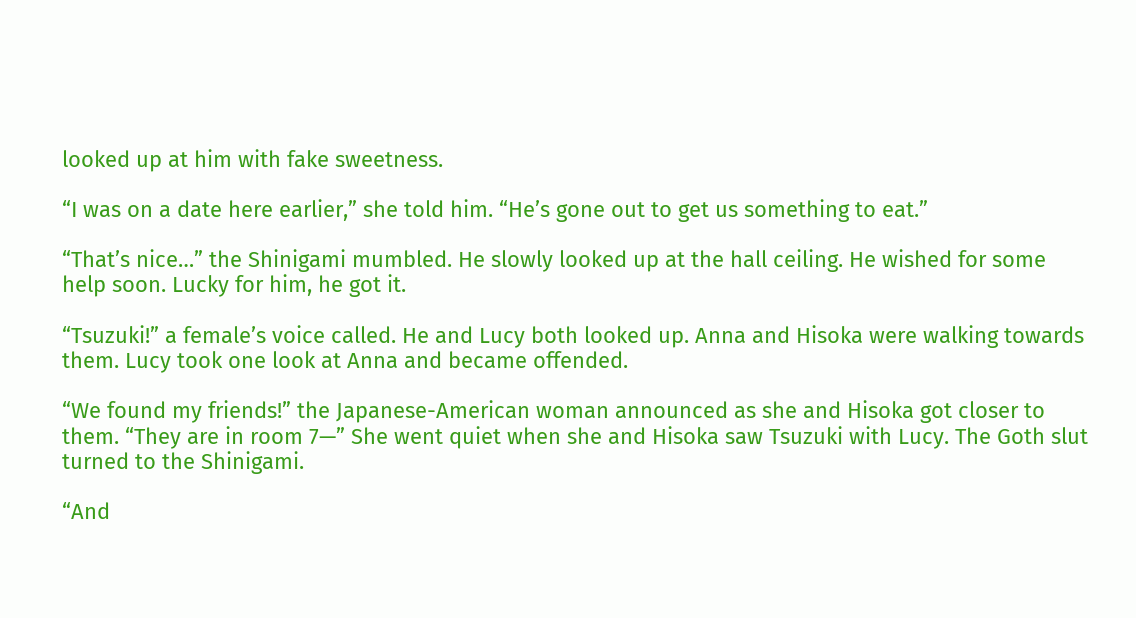looked up at him with fake sweetness.

“I was on a date here earlier,” she told him. “He’s gone out to get us something to eat.”

“That’s nice…” the Shinigami mumbled. He slowly looked up at the hall ceiling. He wished for some help soon. Lucky for him, he got it.

“Tsuzuki!” a female’s voice called. He and Lucy both looked up. Anna and Hisoka were walking towards them. Lucy took one look at Anna and became offended.

“We found my friends!” the Japanese-American woman announced as she and Hisoka got closer to them. “They are in room 7—” She went quiet when she and Hisoka saw Tsuzuki with Lucy. The Goth slut turned to the Shinigami.

“And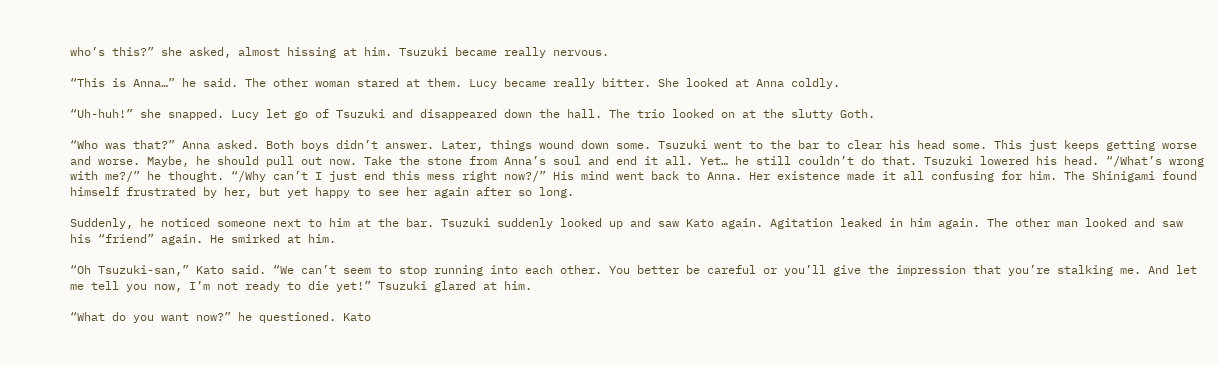who’s this?” she asked, almost hissing at him. Tsuzuki became really nervous.

“This is Anna…” he said. The other woman stared at them. Lucy became really bitter. She looked at Anna coldly.

“Uh-huh!” she snapped. Lucy let go of Tsuzuki and disappeared down the hall. The trio looked on at the slutty Goth.

“Who was that?” Anna asked. Both boys didn’t answer. Later, things wound down some. Tsuzuki went to the bar to clear his head some. This just keeps getting worse and worse. Maybe, he should pull out now. Take the stone from Anna’s soul and end it all. Yet… he still couldn’t do that. Tsuzuki lowered his head. “/What’s wrong with me?/” he thought. “/Why can’t I just end this mess right now?/” His mind went back to Anna. Her existence made it all confusing for him. The Shinigami found himself frustrated by her, but yet happy to see her again after so long.

Suddenly, he noticed someone next to him at the bar. Tsuzuki suddenly looked up and saw Kato again. Agitation leaked in him again. The other man looked and saw his “friend” again. He smirked at him.

“Oh Tsuzuki-san,” Kato said. “We can’t seem to stop running into each other. You better be careful or you’ll give the impression that you’re stalking me. And let me tell you now, I’m not ready to die yet!” Tsuzuki glared at him.

“What do you want now?” he questioned. Kato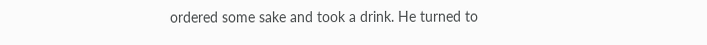ordered some sake and took a drink. He turned to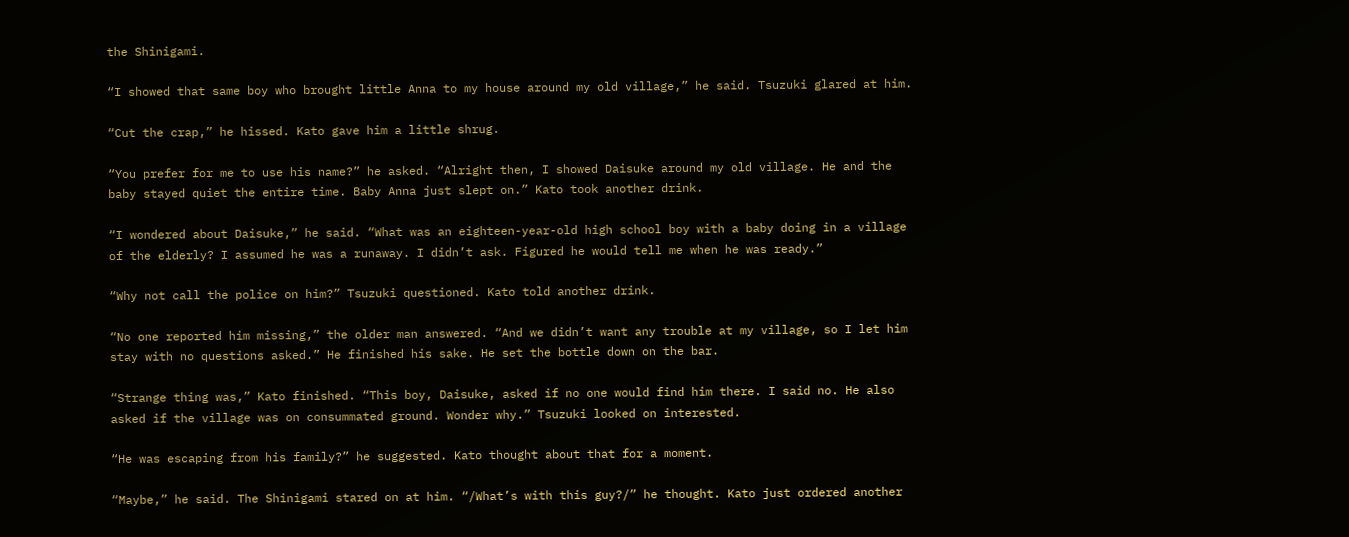the Shinigami.

“I showed that same boy who brought little Anna to my house around my old village,” he said. Tsuzuki glared at him.

“Cut the crap,” he hissed. Kato gave him a little shrug.

“You prefer for me to use his name?” he asked. “Alright then, I showed Daisuke around my old village. He and the baby stayed quiet the entire time. Baby Anna just slept on.” Kato took another drink.

“I wondered about Daisuke,” he said. “What was an eighteen-year-old high school boy with a baby doing in a village of the elderly? I assumed he was a runaway. I didn’t ask. Figured he would tell me when he was ready.”

“Why not call the police on him?” Tsuzuki questioned. Kato told another drink.

“No one reported him missing,” the older man answered. “And we didn’t want any trouble at my village, so I let him stay with no questions asked.” He finished his sake. He set the bottle down on the bar.

“Strange thing was,” Kato finished. “This boy, Daisuke, asked if no one would find him there. I said no. He also asked if the village was on consummated ground. Wonder why.” Tsuzuki looked on interested.

“He was escaping from his family?” he suggested. Kato thought about that for a moment.

“Maybe,” he said. The Shinigami stared on at him. “/What’s with this guy?/” he thought. Kato just ordered another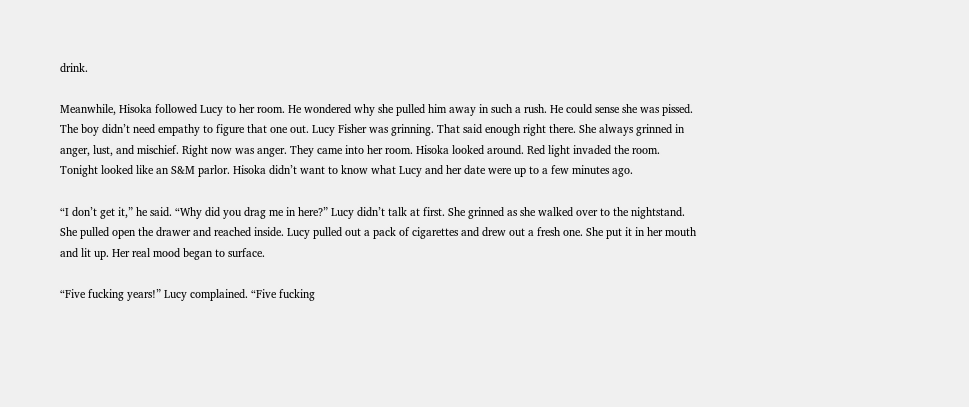drink.

Meanwhile, Hisoka followed Lucy to her room. He wondered why she pulled him away in such a rush. He could sense she was pissed. The boy didn’t need empathy to figure that one out. Lucy Fisher was grinning. That said enough right there. She always grinned in anger, lust, and mischief. Right now was anger. They came into her room. Hisoka looked around. Red light invaded the room. Tonight looked like an S&M parlor. Hisoka didn’t want to know what Lucy and her date were up to a few minutes ago.

“I don’t get it,” he said. “Why did you drag me in here?” Lucy didn’t talk at first. She grinned as she walked over to the nightstand. She pulled open the drawer and reached inside. Lucy pulled out a pack of cigarettes and drew out a fresh one. She put it in her mouth and lit up. Her real mood began to surface.

“Five fucking years!” Lucy complained. “Five fucking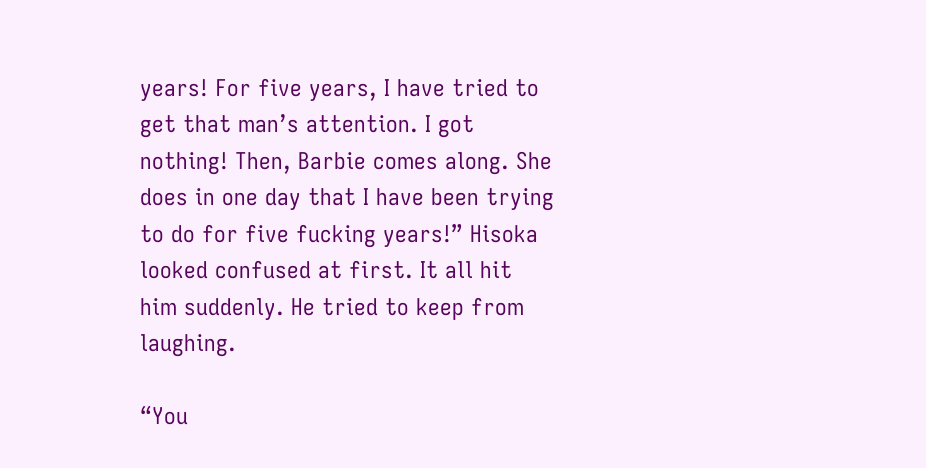years! For five years, I have tried to get that man’s attention. I got nothing! Then, Barbie comes along. She does in one day that I have been trying to do for five fucking years!” Hisoka looked confused at first. It all hit him suddenly. He tried to keep from laughing.

“You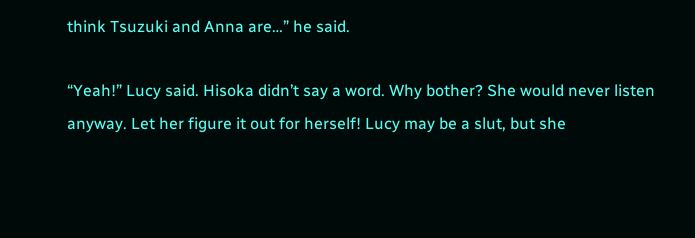think Tsuzuki and Anna are…” he said.

“Yeah!” Lucy said. Hisoka didn’t say a word. Why bother? She would never listen anyway. Let her figure it out for herself! Lucy may be a slut, but she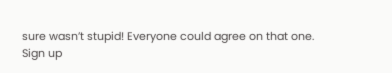sure wasn’t stupid! Everyone could agree on that one.
Sign up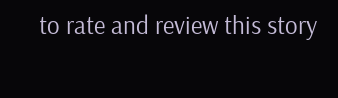to rate and review this story